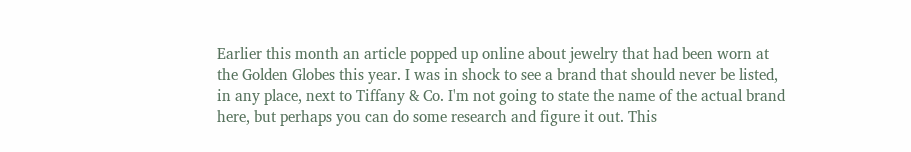Earlier this month an article popped up online about jewelry that had been worn at the Golden Globes this year. I was in shock to see a brand that should never be listed, in any place, next to Tiffany & Co. I'm not going to state the name of the actual brand here, but perhaps you can do some research and figure it out. This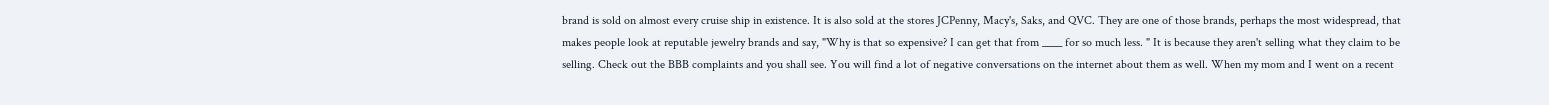brand is sold on almost every cruise ship in existence. It is also sold at the stores JCPenny, Macy's, Saks, and QVC. They are one of those brands, perhaps the most widespread, that makes people look at reputable jewelry brands and say, "Why is that so expensive? I can get that from ____ for so much less. " It is because they aren't selling what they claim to be selling. Check out the BBB complaints and you shall see. You will find a lot of negative conversations on the internet about them as well. When my mom and I went on a recent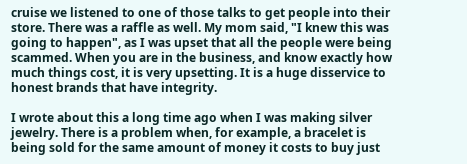cruise we listened to one of those talks to get people into their store. There was a raffle as well. My mom said, "I knew this was going to happen", as I was upset that all the people were being scammed. When you are in the business, and know exactly how much things cost, it is very upsetting. It is a huge disservice to honest brands that have integrity.

I wrote about this a long time ago when I was making silver jewelry. There is a problem when, for example, a bracelet is being sold for the same amount of money it costs to buy just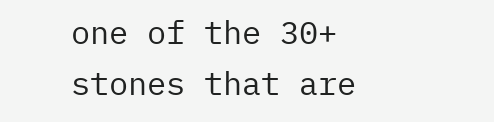one of the 30+ stones that are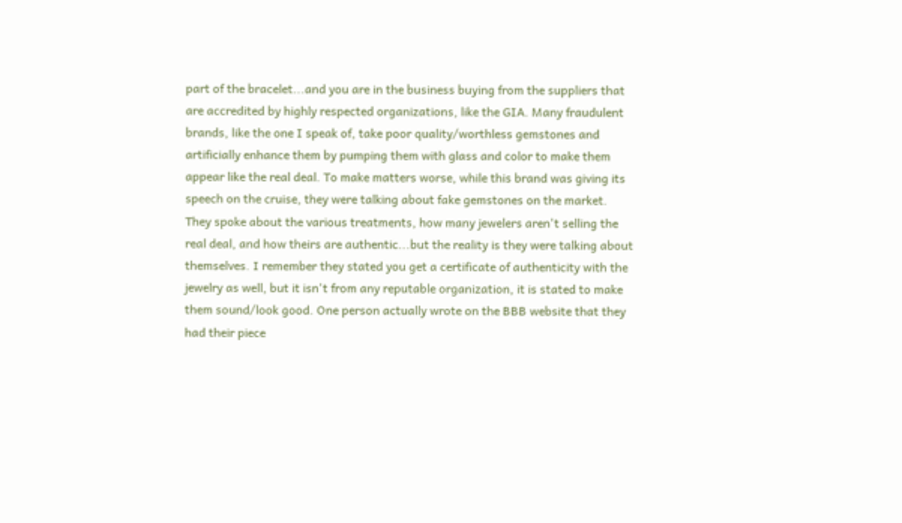part of the bracelet...and you are in the business buying from the suppliers that are accredited by highly respected organizations, like the GIA. Many fraudulent brands, like the one I speak of, take poor quality/worthless gemstones and artificially enhance them by pumping them with glass and color to make them appear like the real deal. To make matters worse, while this brand was giving its speech on the cruise, they were talking about fake gemstones on the market.  They spoke about the various treatments, how many jewelers aren't selling the real deal, and how theirs are authentic...but the reality is they were talking about themselves. I remember they stated you get a certificate of authenticity with the jewelry as well, but it isn't from any reputable organization, it is stated to make them sound/look good. One person actually wrote on the BBB website that they had their piece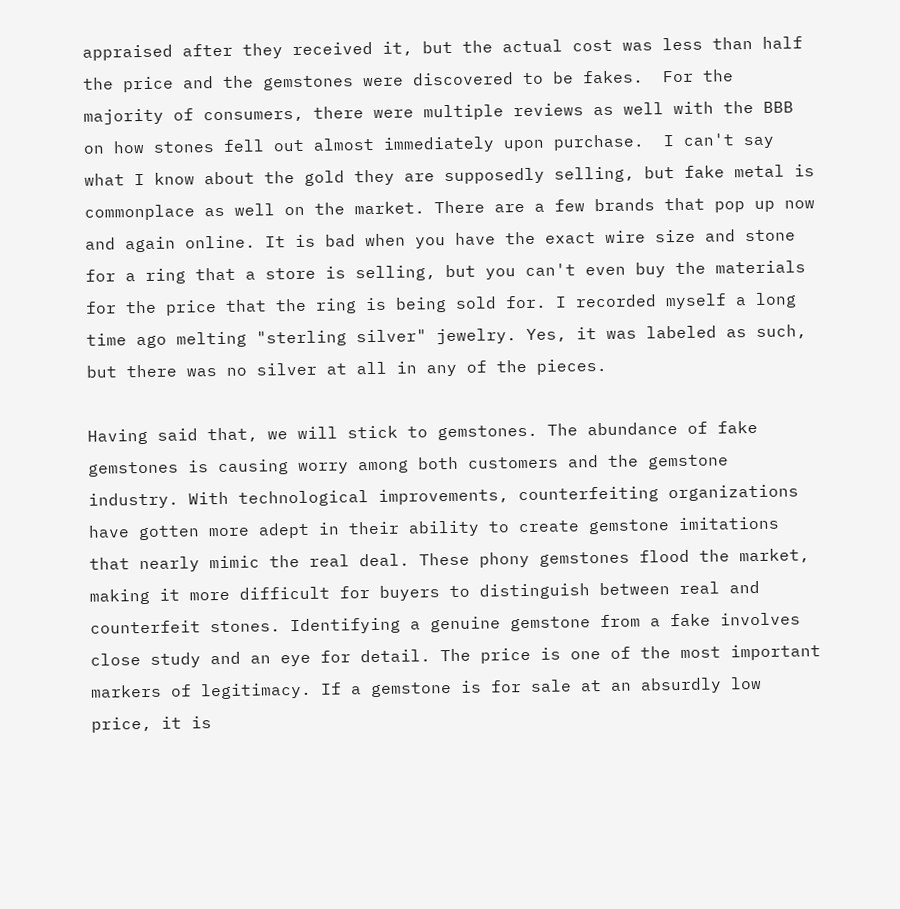appraised after they received it, but the actual cost was less than half the price and the gemstones were discovered to be fakes.  For the majority of consumers, there were multiple reviews as well with the BBB on how stones fell out almost immediately upon purchase.  I can't say what I know about the gold they are supposedly selling, but fake metal is commonplace as well on the market. There are a few brands that pop up now and again online. It is bad when you have the exact wire size and stone for a ring that a store is selling, but you can't even buy the materials for the price that the ring is being sold for. I recorded myself a long time ago melting "sterling silver" jewelry. Yes, it was labeled as such, but there was no silver at all in any of the pieces.

Having said that, we will stick to gemstones. The abundance of fake gemstones is causing worry among both customers and the gemstone industry. With technological improvements, counterfeiting organizations have gotten more adept in their ability to create gemstone imitations that nearly mimic the real deal. These phony gemstones flood the market, making it more difficult for buyers to distinguish between real and counterfeit stones. Identifying a genuine gemstone from a fake involves close study and an eye for detail. The price is one of the most important markers of legitimacy. If a gemstone is for sale at an absurdly low price, it is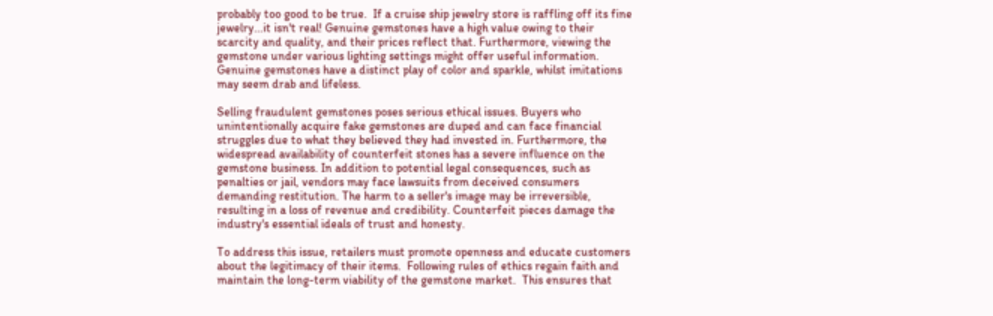probably too good to be true.  If a cruise ship jewelry store is raffling off its fine jewelry...it isn't real! Genuine gemstones have a high value owing to their scarcity and quality, and their prices reflect that. Furthermore, viewing the gemstone under various lighting settings might offer useful information. Genuine gemstones have a distinct play of color and sparkle, whilst imitations may seem drab and lifeless.

Selling fraudulent gemstones poses serious ethical issues. Buyers who unintentionally acquire fake gemstones are duped and can face financial struggles due to what they believed they had invested in. Furthermore, the widespread availability of counterfeit stones has a severe influence on the gemstone business. In addition to potential legal consequences, such as penalties or jail, vendors may face lawsuits from deceived consumers demanding restitution. The harm to a seller's image may be irreversible, resulting in a loss of revenue and credibility. Counterfeit pieces damage the industry's essential ideals of trust and honesty.

To address this issue, retailers must promote openness and educate customers about the legitimacy of their items.  Following rules of ethics regain faith and maintain the long-term viability of the gemstone market.  This ensures that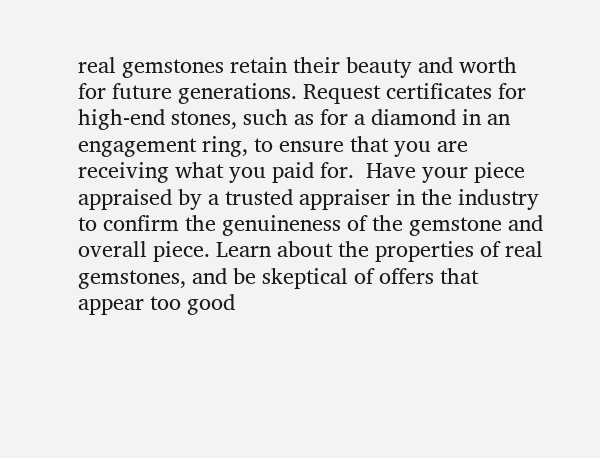real gemstones retain their beauty and worth for future generations. Request certificates for high-end stones, such as for a diamond in an engagement ring, to ensure that you are receiving what you paid for.  Have your piece appraised by a trusted appraiser in the industry to confirm the genuineness of the gemstone and overall piece. Learn about the properties of real gemstones, and be skeptical of offers that appear too good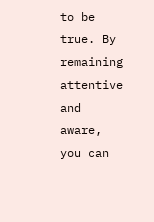to be true. By remaining attentive and aware, you can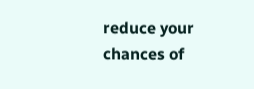reduce your chances of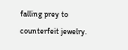falling prey to counterfeit jewelry.